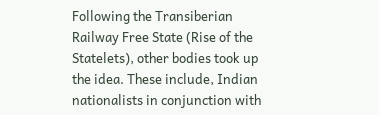Following the Transiberian Railway Free State (Rise of the Statelets), other bodies took up the idea. These include, Indian nationalists in conjunction with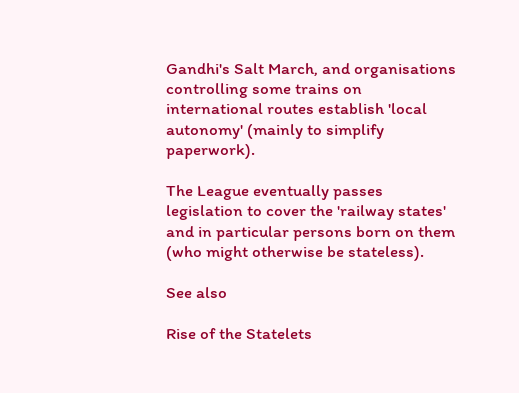Gandhi's Salt March, and organisations controlling some trains on international routes establish 'local autonomy' (mainly to simplify paperwork).

The League eventually passes legislation to cover the 'railway states' and in particular persons born on them (who might otherwise be stateless).

See also

Rise of the Statelets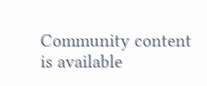Community content is available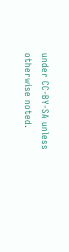under CC-BY-SA unless otherwise noted.